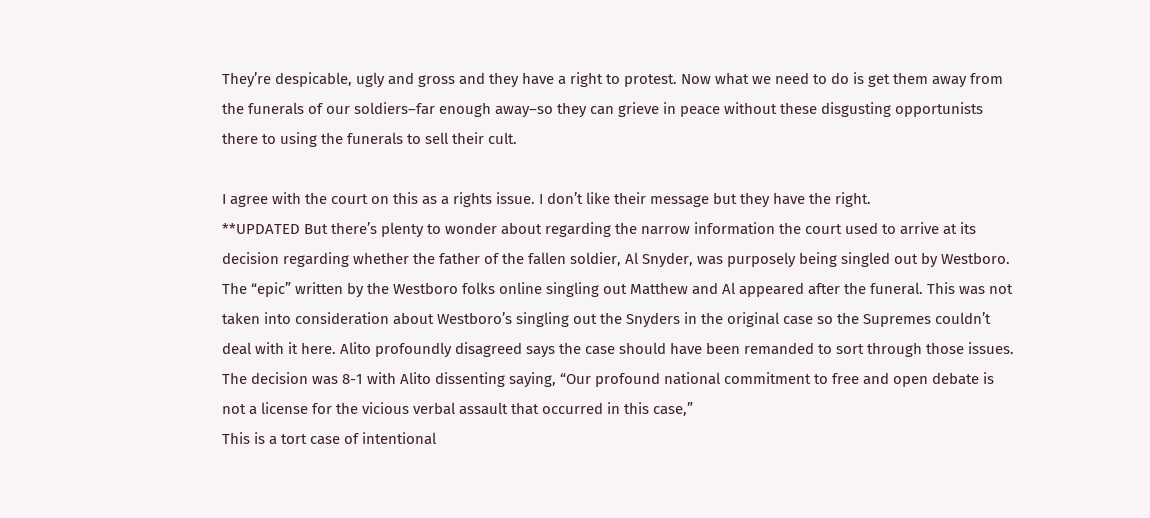They’re despicable, ugly and gross and they have a right to protest. Now what we need to do is get them away from the funerals of our soldiers–far enough away–so they can grieve in peace without these disgusting opportunists there to using the funerals to sell their cult.

I agree with the court on this as a rights issue. I don’t like their message but they have the right.
**UPDATED But there’s plenty to wonder about regarding the narrow information the court used to arrive at its decision regarding whether the father of the fallen soldier, Al Snyder, was purposely being singled out by Westboro. The “epic” written by the Westboro folks online singling out Matthew and Al appeared after the funeral. This was not taken into consideration about Westboro’s singling out the Snyders in the original case so the Supremes couldn’t deal with it here. Alito profoundly disagreed says the case should have been remanded to sort through those issues.
The decision was 8-1 with Alito dissenting saying, “Our profound national commitment to free and open debate is not a license for the vicious verbal assault that occurred in this case,”
This is a tort case of intentional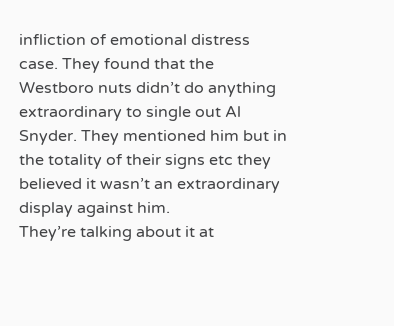infliction of emotional distress case. They found that the Westboro nuts didn’t do anything extraordinary to single out Al Snyder. They mentioned him but in the totality of their signs etc they believed it wasn’t an extraordinary display against him.
They’re talking about it at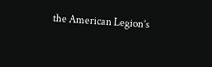the American Legion’s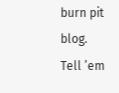burn pit blog.
Tell ’em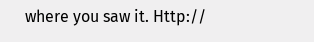where you saw it. Http://